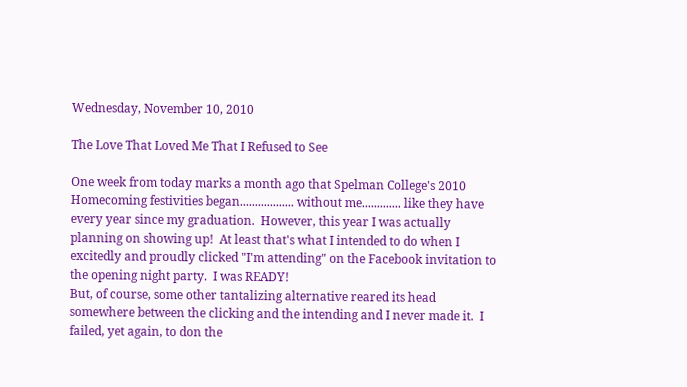Wednesday, November 10, 2010

The Love That Loved Me That I Refused to See

One week from today marks a month ago that Spelman College's 2010 Homecoming festivities began.................. without me............. like they have every year since my graduation.  However, this year I was actually planning on showing up!  At least that's what I intended to do when I excitedly and proudly clicked "I'm attending" on the Facebook invitation to the opening night party.  I was READY!
But, of course, some other tantalizing alternative reared its head somewhere between the clicking and the intending and I never made it.  I failed, yet again, to don the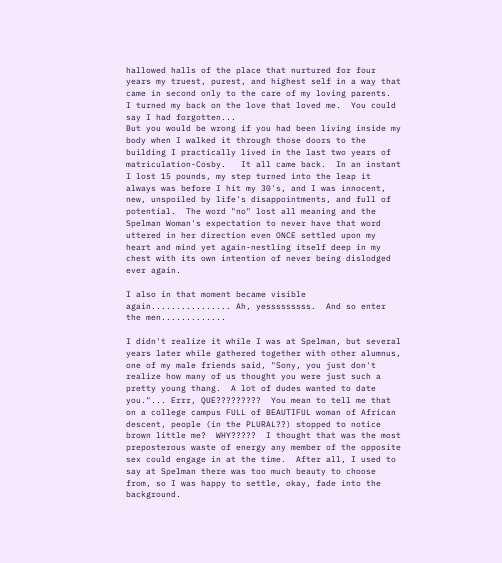hallowed halls of the place that nurtured for four years my truest, purest, and highest self in a way that came in second only to the care of my loving parents.  I turned my back on the love that loved me.  You could say I had forgotten...
But you would be wrong if you had been living inside my body when I walked it through those doors to the building I practically lived in the last two years of matriculation-Cosby.   It all came back.  In an instant I lost 15 pounds, my step turned into the leap it always was before I hit my 30's, and I was innocent, new, unspoiled by life's disappointments, and full of potential.  The word "no" lost all meaning and the Spelman Woman's expectation to never have that word uttered in her direction even ONCE settled upon my heart and mind yet again-nestling itself deep in my chest with its own intention of never being dislodged ever again.

I also in that moment became visible again................ Ah, yesssssssss.  And so enter the men.............

I didn't realize it while I was at Spelman, but several years later while gathered together with other alumnus, one of my male friends said, "Sony, you just don't realize how many of us thought you were just such a pretty young thang.  A lot of dudes wanted to date you."... Errr, QUE?????????  You mean to tell me that on a college campus FULL of BEAUTIFUL woman of African descent, people (in the PLURAL??) stopped to notice brown little me?  WHY?????  I thought that was the most preposterous waste of energy any member of the opposite sex could engage in at the time.  After all, I used to say at Spelman there was too much beauty to choose from, so I was happy to settle, okay, fade into the background.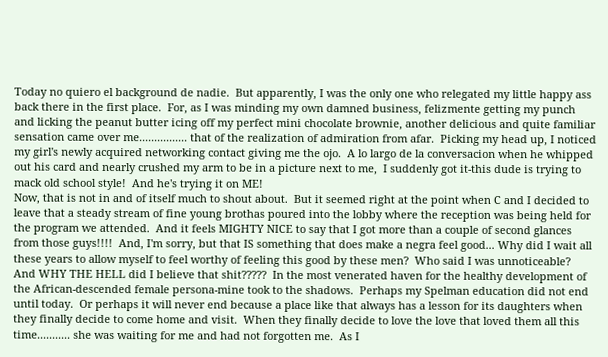Today no quiero el background de nadie.  But apparently, I was the only one who relegated my little happy ass back there in the first place.  For, as I was minding my own damned business, felizmente getting my punch and licking the peanut butter icing off my perfect mini chocolate brownie, another delicious and quite familiar sensation came over me................ that of the realization of admiration from afar.  Picking my head up, I noticed my girl's newly acquired networking contact giving me the ojo.  A lo largo de la conversacion when he whipped out his card and nearly crushed my arm to be in a picture next to me,  I suddenly got it-this dude is trying to mack old school style!  And he's trying it on ME!
Now, that is not in and of itself much to shout about.  But it seemed right at the point when C and I decided to leave that a steady stream of fine young brothas poured into the lobby where the reception was being held for the program we attended.  And it feels MIGHTY NICE to say that I got more than a couple of second glances from those guys!!!!  And, I'm sorry, but that IS something that does make a negra feel good... Why did I wait all these years to allow myself to feel worthy of feeling this good by these men?  Who said I was unnoticeable?  And WHY THE HELL did I believe that shit?????  In the most venerated haven for the healthy development of the African-descended female persona-mine took to the shadows.  Perhaps my Spelman education did not end until today.  Or perhaps it will never end because a place like that always has a lesson for its daughters when they finally decide to come home and visit.  When they finally decide to love the love that loved them all this time........... she was waiting for me and had not forgotten me.  As I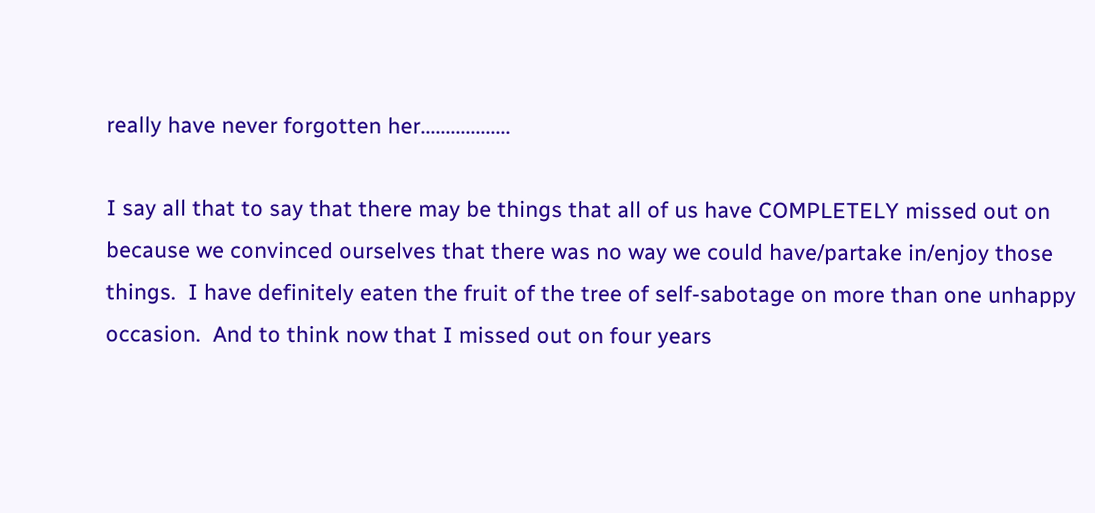really have never forgotten her..................

I say all that to say that there may be things that all of us have COMPLETELY missed out on because we convinced ourselves that there was no way we could have/partake in/enjoy those things.  I have definitely eaten the fruit of the tree of self-sabotage on more than one unhappy occasion.  And to think now that I missed out on four years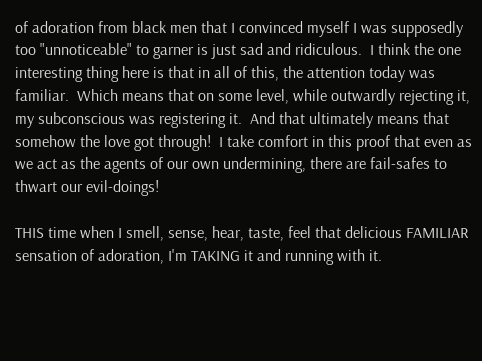of adoration from black men that I convinced myself I was supposedly too "unnoticeable" to garner is just sad and ridiculous.  I think the one interesting thing here is that in all of this, the attention today was familiar.  Which means that on some level, while outwardly rejecting it, my subconscious was registering it.  And that ultimately means that somehow the love got through!  I take comfort in this proof that even as we act as the agents of our own undermining, there are fail-safes to thwart our evil-doings!

THIS time when I smell, sense, hear, taste, feel that delicious FAMILIAR sensation of adoration, I'm TAKING it and running with it.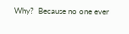Why?  Because no one ever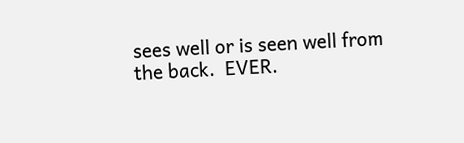sees well or is seen well from the back.  EVER.